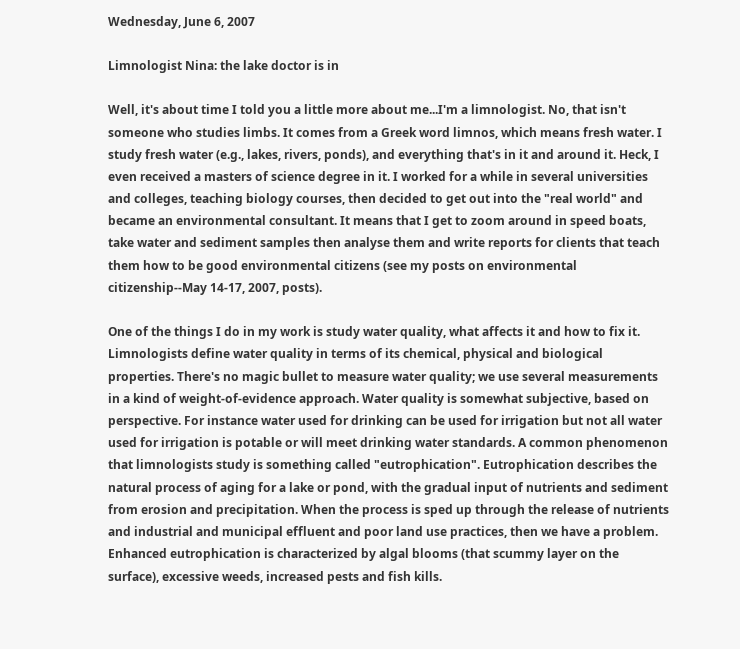Wednesday, June 6, 2007

Limnologist Nina: the lake doctor is in

Well, it's about time I told you a little more about me...I'm a limnologist. No, that isn't someone who studies limbs. It comes from a Greek word limnos, which means fresh water. I study fresh water (e.g., lakes, rivers, ponds), and everything that's in it and around it. Heck, I even received a masters of science degree in it. I worked for a while in several universities and colleges, teaching biology courses, then decided to get out into the "real world" and became an environmental consultant. It means that I get to zoom around in speed boats, take water and sediment samples then analyse them and write reports for clients that teach them how to be good environmental citizens (see my posts on environmental citizenship--May 14-17, 2007, posts).

One of the things I do in my work is study water quality, what affects it and how to fix it. Limnologists define water quality in terms of its chemical, physical and biological properties. There's no magic bullet to measure water quality; we use several measurements in a kind of weight-of-evidence approach. Water quality is somewhat subjective, based on perspective. For instance water used for drinking can be used for irrigation but not all water used for irrigation is potable or will meet drinking water standards. A common phenomenon that limnologists study is something called "eutrophication". Eutrophication describes the natural process of aging for a lake or pond, with the gradual input of nutrients and sediment from erosion and precipitation. When the process is sped up through the release of nutrients and industrial and municipal effluent and poor land use practices, then we have a problem. Enhanced eutrophication is characterized by algal blooms (that scummy layer on the surface), excessive weeds, increased pests and fish kills.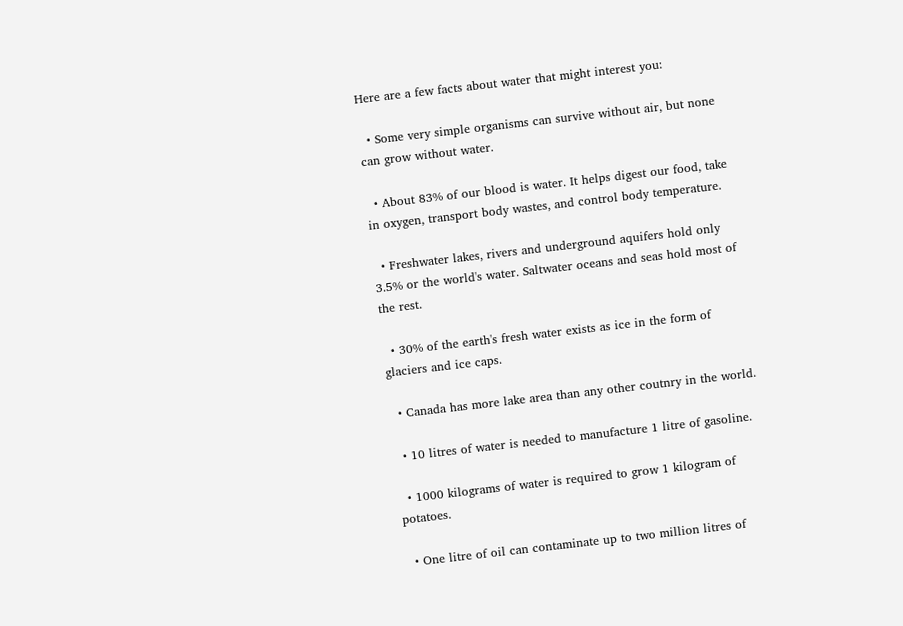Here are a few facts about water that might interest you:

  • Some very simple organisms can survive without air, but none can grow without water.

  • About 83% of our blood is water. It helps digest our food, take in oxygen, transport body wastes, and control body temperature.

  • Freshwater lakes, rivers and underground aquifers hold only 3.5% or the world's water. Saltwater oceans and seas hold most of the rest.

  • 30% of the earth's fresh water exists as ice in the form of glaciers and ice caps.

  • Canada has more lake area than any other coutnry in the world.

  • 10 litres of water is needed to manufacture 1 litre of gasoline.

  • 1000 kilograms of water is required to grow 1 kilogram of potatoes.

  • One litre of oil can contaminate up to two million litres of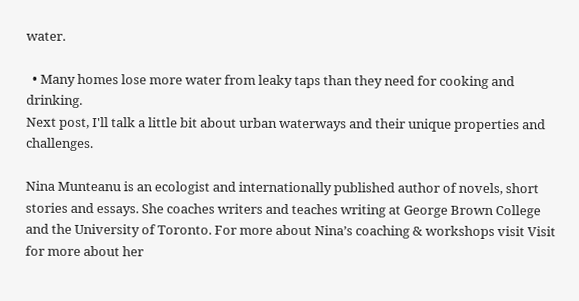water.

  • Many homes lose more water from leaky taps than they need for cooking and drinking.
Next post, I'll talk a little bit about urban waterways and their unique properties and challenges.

Nina Munteanu is an ecologist and internationally published author of novels, short stories and essays. She coaches writers and teaches writing at George Brown College and the University of Toronto. For more about Nina’s coaching & workshops visit Visit for more about her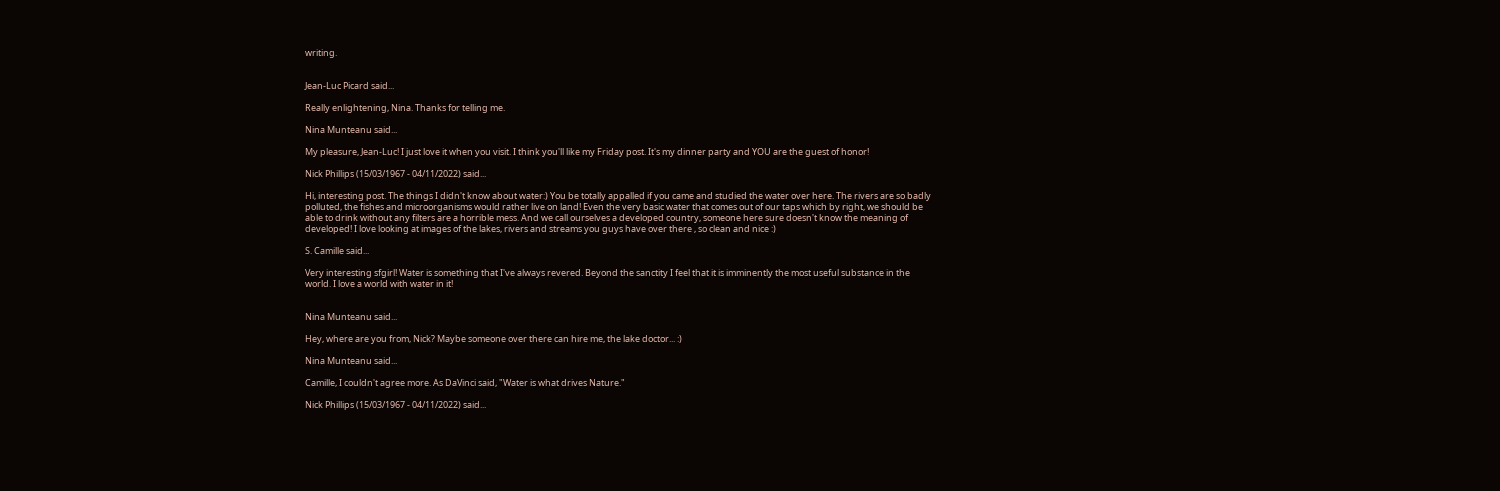writing.


Jean-Luc Picard said...

Really enlightening, Nina. Thanks for telling me.

Nina Munteanu said...

My pleasure, Jean-Luc! I just love it when you visit. I think you'll like my Friday post. It's my dinner party and YOU are the guest of honor!

Nick Phillips (15/03/1967 - 04/11/2022) said...

Hi, interesting post. The things I didn't know about water:) You be totally appalled if you came and studied the water over here. The rivers are so badly polluted, the fishes and microorganisms would rather live on land! Even the very basic water that comes out of our taps which by right, we should be able to drink without any filters are a horrible mess. And we call ourselves a developed country, someone here sure doesn't know the meaning of developed! I love looking at images of the lakes, rivers and streams you guys have over there , so clean and nice :)

S. Camille said...

Very interesting sfgirl! Water is something that I've always revered. Beyond the sanctity I feel that it is imminently the most useful substance in the world. I love a world with water in it!


Nina Munteanu said...

Hey, where are you from, Nick? Maybe someone over there can hire me, the lake doctor... :)

Nina Munteanu said...

Camille, I couldn't agree more. As DaVinci said, "Water is what drives Nature."

Nick Phillips (15/03/1967 - 04/11/2022) said...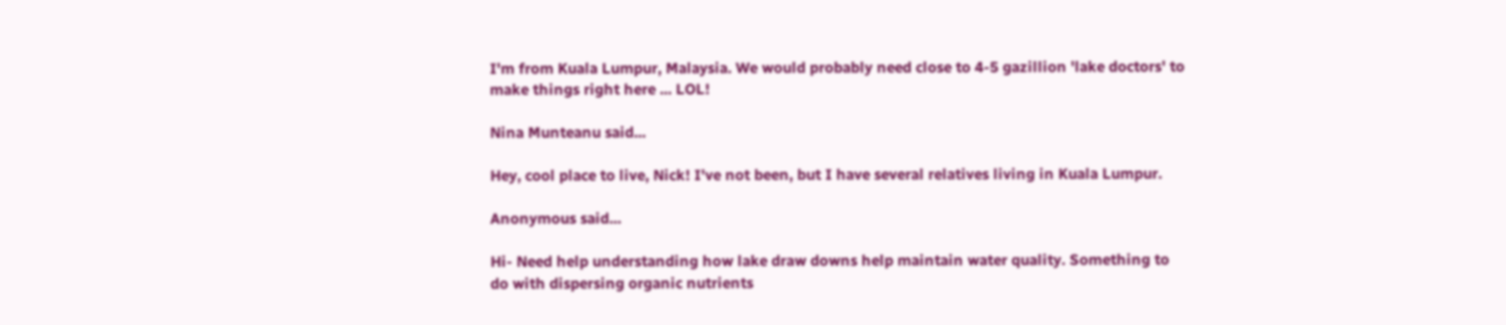I'm from Kuala Lumpur, Malaysia. We would probably need close to 4-5 gazillion 'lake doctors' to make things right here ... LOL!

Nina Munteanu said...

Hey, cool place to live, Nick! I've not been, but I have several relatives living in Kuala Lumpur.

Anonymous said...

Hi- Need help understanding how lake draw downs help maintain water quality. Something to do with dispersing organic nutrients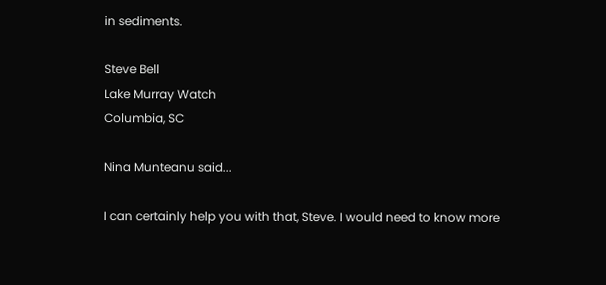in sediments.

Steve Bell
Lake Murray Watch
Columbia, SC

Nina Munteanu said...

I can certainly help you with that, Steve. I would need to know more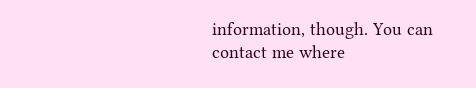information, though. You can contact me where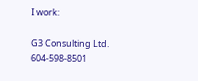I work:

G3 Consulting Ltd. 604-598-8501